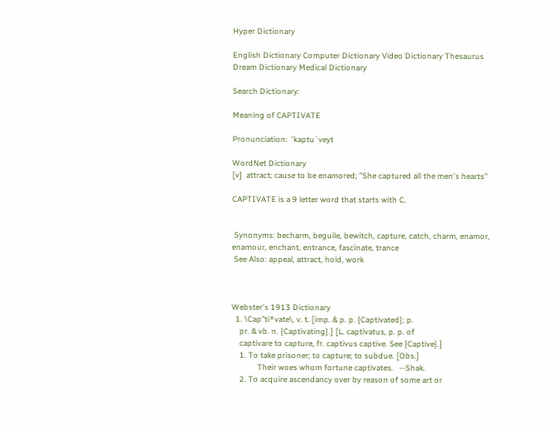Hyper Dictionary

English Dictionary Computer Dictionary Video Dictionary Thesaurus Dream Dictionary Medical Dictionary

Search Dictionary:

Meaning of CAPTIVATE

Pronunciation:  'kaptu`veyt

WordNet Dictionary
[v]  attract; cause to be enamored; "She captured all the men's hearts"

CAPTIVATE is a 9 letter word that starts with C.


 Synonyms: becharm, beguile, bewitch, capture, catch, charm, enamor, enamour, enchant, entrance, fascinate, trance
 See Also: appeal, attract, hold, work



Webster's 1913 Dictionary
  1. \Cap"ti*vate\, v. t. [imp. & p. p. {Captivated}; p.
    pr. & vb. n. {Captivating}.] [L. captivatus, p. p. of
    captivare to capture, fr. captivus captive. See {Captive}.]
    1. To take prisoner; to capture; to subdue. [Obs.]
             Their woes whom fortune captivates.   --Shak.
    2. To acquire ascendancy over by reason of some art or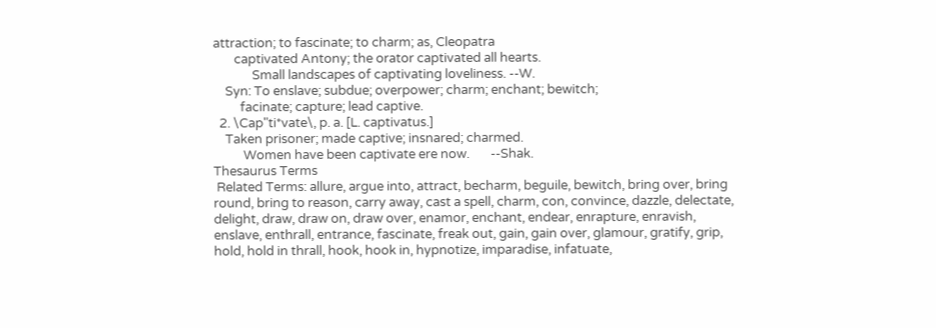attraction; to fascinate; to charm; as, Cleopatra
       captivated Antony; the orator captivated all hearts.
             Small landscapes of captivating loveliness. --W.
    Syn: To enslave; subdue; overpower; charm; enchant; bewitch;
         facinate; capture; lead captive.
  2. \Cap"ti*vate\, p. a. [L. captivatus.]
    Taken prisoner; made captive; insnared; charmed.
          Women have been captivate ere now.       --Shak.
Thesaurus Terms
 Related Terms: allure, argue into, attract, becharm, beguile, bewitch, bring over, bring round, bring to reason, carry away, cast a spell, charm, con, convince, dazzle, delectate, delight, draw, draw on, draw over, enamor, enchant, endear, enrapture, enravish, enslave, enthrall, entrance, fascinate, freak out, gain, gain over, glamour, gratify, grip, hold, hold in thrall, hook, hook in, hypnotize, imparadise, infatuate,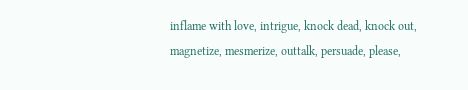inflame with love, intrigue, knock dead, knock out, magnetize, mesmerize, outtalk, persuade, please,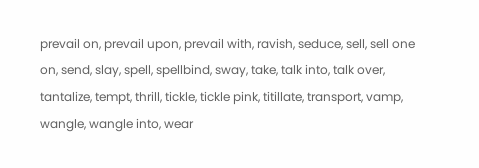prevail on, prevail upon, prevail with, ravish, seduce, sell, sell one on, send, slay, spell, spellbind, sway, take, talk into, talk over, tantalize, tempt, thrill, tickle, tickle pink, titillate, transport, vamp, wangle, wangle into, wear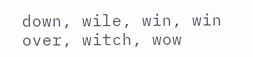down, wile, win, win over, witch, wow